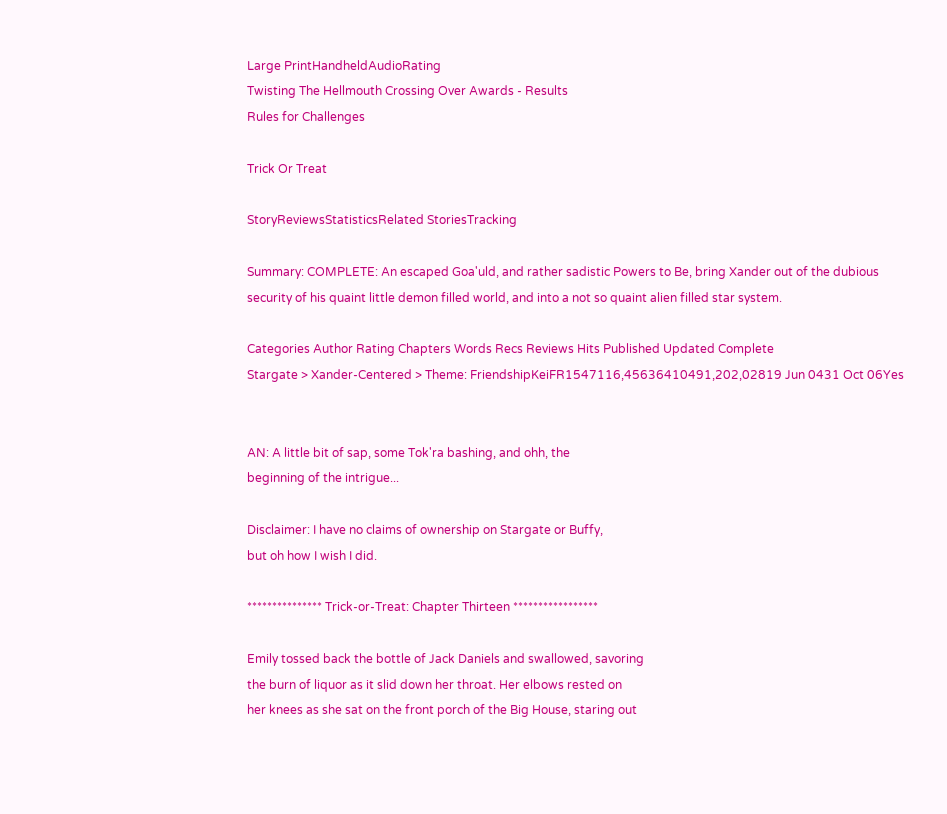Large PrintHandheldAudioRating
Twisting The Hellmouth Crossing Over Awards - Results
Rules for Challenges

Trick Or Treat

StoryReviewsStatisticsRelated StoriesTracking

Summary: COMPLETE: An escaped Goa'uld, and rather sadistic Powers to Be, bring Xander out of the dubious security of his quaint little demon filled world, and into a not so quaint alien filled star system.

Categories Author Rating Chapters Words Recs Reviews Hits Published Updated Complete
Stargate > Xander-Centered > Theme: FriendshipKeiFR1547116,45636410491,202,02819 Jun 0431 Oct 06Yes


AN: A little bit of sap, some Tok'ra bashing, and ohh, the
beginning of the intrigue...

Disclaimer: I have no claims of ownership on Stargate or Buffy,
but oh how I wish I did.

*************** Trick-or-Treat: Chapter Thirteen *****************

Emily tossed back the bottle of Jack Daniels and swallowed, savoring
the burn of liquor as it slid down her throat. Her elbows rested on
her knees as she sat on the front porch of the Big House, staring out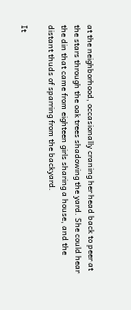at the neighborhood, occasionally craning her head back to peer at
the stars through the oak trees shadowing the yard. She could hear
the din that came from eighteen girls sharing a house, and the
distant thuds of sparring from the backyard.

It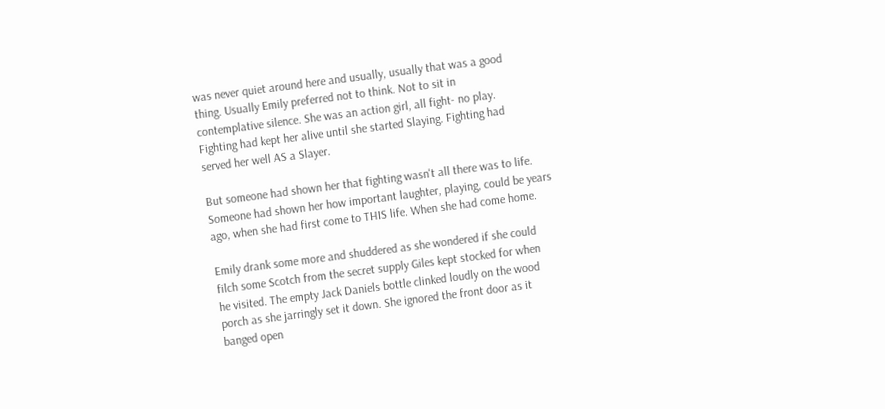was never quiet around here and usually, usually that was a good
thing. Usually Emily preferred not to think. Not to sit in
contemplative silence. She was an action girl, all fight- no play.
Fighting had kept her alive until she started Slaying. Fighting had
served her well AS a Slayer.

But someone had shown her that fighting wasn't all there was to life.
Someone had shown her how important laughter, playing, could be years
ago, when she had first come to THIS life. When she had come home.

Emily drank some more and shuddered as she wondered if she could
filch some Scotch from the secret supply Giles kept stocked for when
he visited. The empty Jack Daniels bottle clinked loudly on the wood
porch as she jarringly set it down. She ignored the front door as it
banged open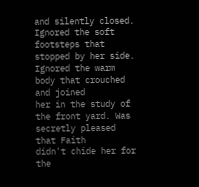and silently closed. Ignored the soft footsteps that
stopped by her side. Ignored the warm body that crouched and joined
her in the study of the front yard. Was secretly pleased that Faith
didn't chide her for the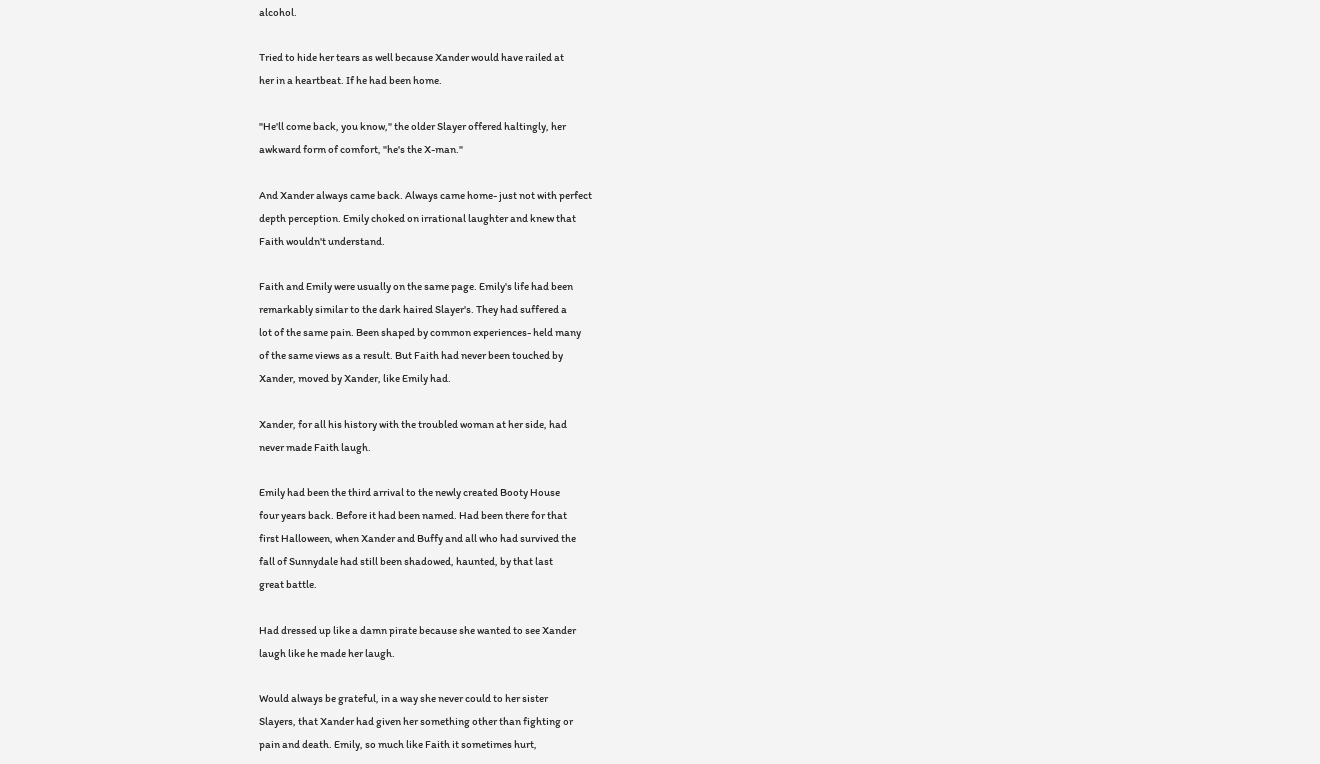alcohol.

Tried to hide her tears as well because Xander would have railed at
her in a heartbeat. If he had been home.

"He'll come back, you know," the older Slayer offered haltingly, her
awkward form of comfort, "he's the X-man."

And Xander always came back. Always came home- just not with perfect
depth perception. Emily choked on irrational laughter and knew that
Faith wouldn't understand.

Faith and Emily were usually on the same page. Emily's life had been
remarkably similar to the dark haired Slayer's. They had suffered a
lot of the same pain. Been shaped by common experiences- held many
of the same views as a result. But Faith had never been touched by
Xander, moved by Xander, like Emily had.

Xander, for all his history with the troubled woman at her side, had
never made Faith laugh.

Emily had been the third arrival to the newly created Booty House
four years back. Before it had been named. Had been there for that
first Halloween, when Xander and Buffy and all who had survived the
fall of Sunnydale had still been shadowed, haunted, by that last
great battle.

Had dressed up like a damn pirate because she wanted to see Xander
laugh like he made her laugh.

Would always be grateful, in a way she never could to her sister
Slayers, that Xander had given her something other than fighting or
pain and death. Emily, so much like Faith it sometimes hurt,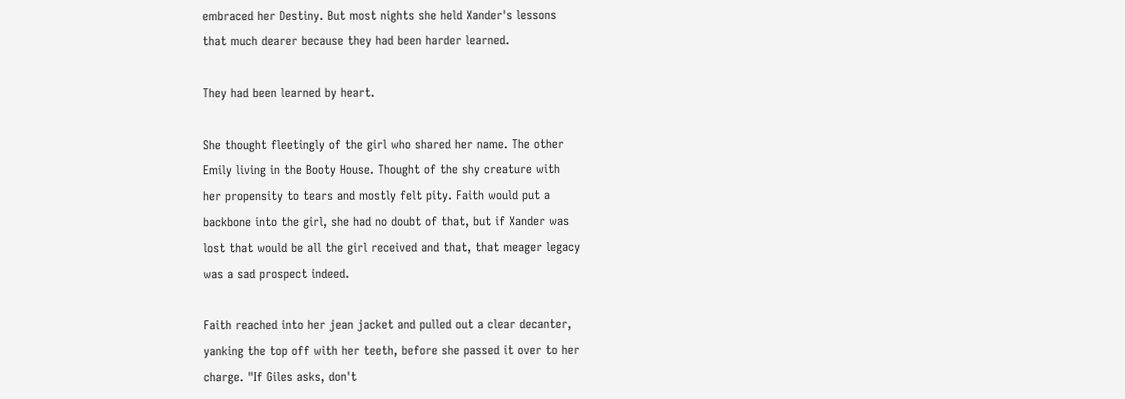embraced her Destiny. But most nights she held Xander's lessons
that much dearer because they had been harder learned.

They had been learned by heart.

She thought fleetingly of the girl who shared her name. The other
Emily living in the Booty House. Thought of the shy creature with
her propensity to tears and mostly felt pity. Faith would put a
backbone into the girl, she had no doubt of that, but if Xander was
lost that would be all the girl received and that, that meager legacy
was a sad prospect indeed.

Faith reached into her jean jacket and pulled out a clear decanter,
yanking the top off with her teeth, before she passed it over to her
charge. "If Giles asks, don't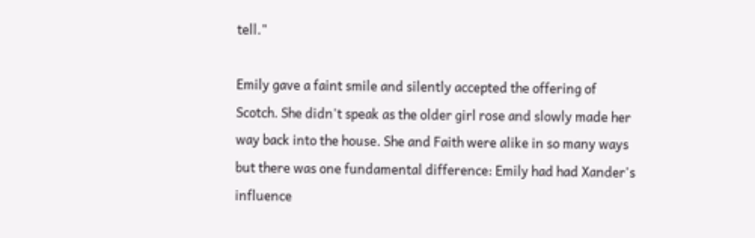tell."

Emily gave a faint smile and silently accepted the offering of
Scotch. She didn't speak as the older girl rose and slowly made her
way back into the house. She and Faith were alike in so many ways
but there was one fundamental difference: Emily had had Xander's
influence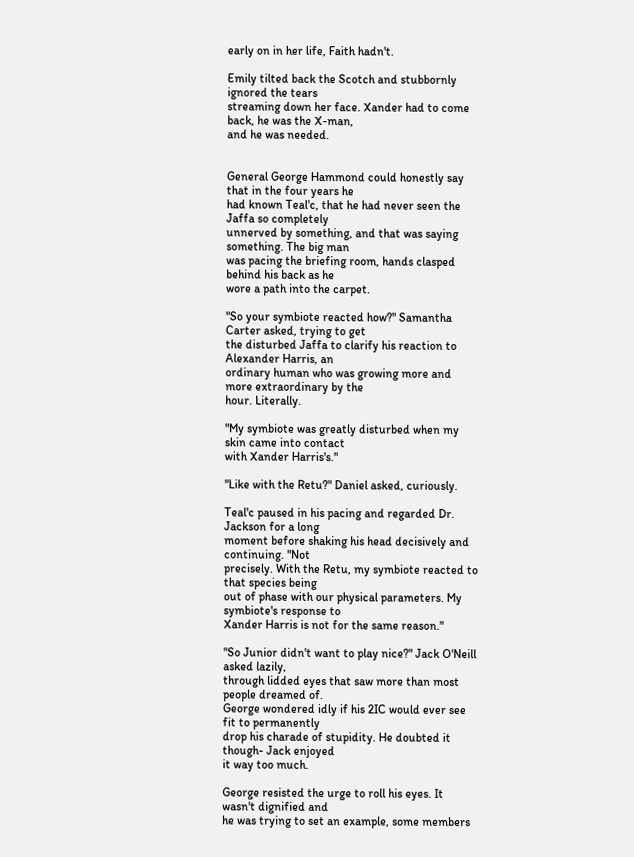early on in her life, Faith hadn't.

Emily tilted back the Scotch and stubbornly ignored the tears
streaming down her face. Xander had to come back, he was the X-man,
and he was needed.


General George Hammond could honestly say that in the four years he
had known Teal'c, that he had never seen the Jaffa so completely
unnerved by something, and that was saying something. The big man
was pacing the briefing room, hands clasped behind his back as he
wore a path into the carpet.

"So your symbiote reacted how?" Samantha Carter asked, trying to get
the disturbed Jaffa to clarify his reaction to Alexander Harris, an
ordinary human who was growing more and more extraordinary by the
hour. Literally.

"My symbiote was greatly disturbed when my skin came into contact
with Xander Harris's."

"Like with the Retu?" Daniel asked, curiously.

Teal'c paused in his pacing and regarded Dr. Jackson for a long
moment before shaking his head decisively and continuing. "Not
precisely. With the Retu, my symbiote reacted to that species being
out of phase with our physical parameters. My symbiote's response to
Xander Harris is not for the same reason."

"So Junior didn't want to play nice?" Jack O'Neill asked lazily,
through lidded eyes that saw more than most people dreamed of.
George wondered idly if his 2IC would ever see fit to permanently
drop his charade of stupidity. He doubted it though- Jack enjoyed
it way too much.

George resisted the urge to roll his eyes. It wasn't dignified and
he was trying to set an example, some members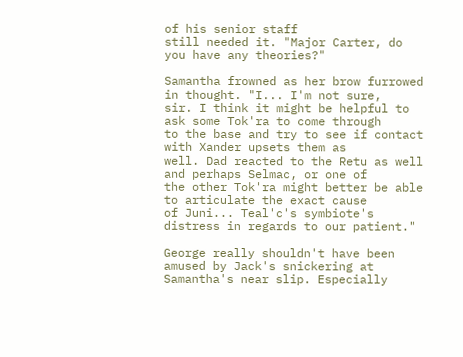of his senior staff
still needed it. "Major Carter, do you have any theories?"

Samantha frowned as her brow furrowed in thought. "I... I'm not sure,
sir. I think it might be helpful to ask some Tok'ra to come through
to the base and try to see if contact with Xander upsets them as
well. Dad reacted to the Retu as well and perhaps Selmac, or one of
the other Tok'ra might better be able to articulate the exact cause
of Juni... Teal'c's symbiote's distress in regards to our patient."

George really shouldn't have been amused by Jack's snickering at
Samantha's near slip. Especially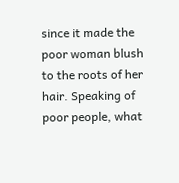since it made the poor woman blush
to the roots of her hair. Speaking of poor people, what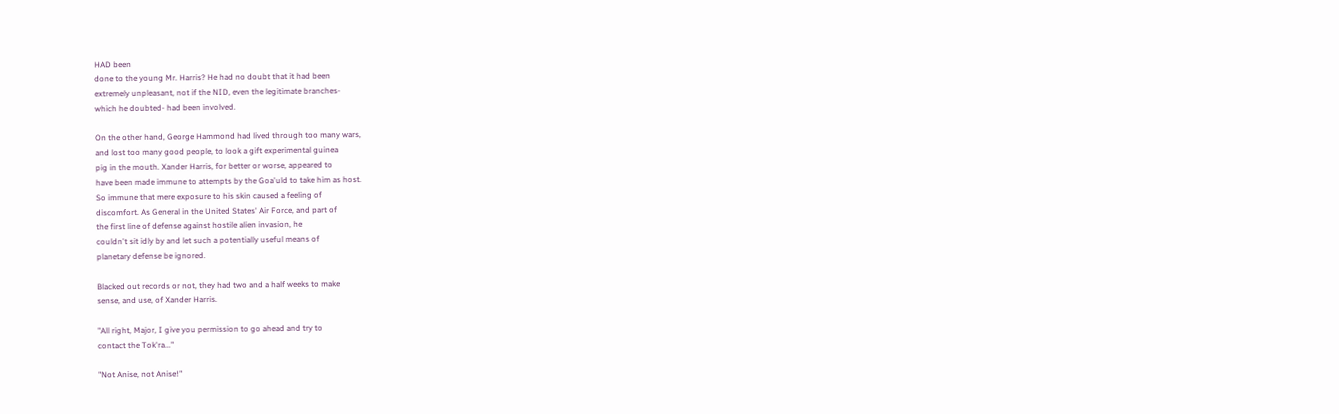HAD been
done to the young Mr. Harris? He had no doubt that it had been
extremely unpleasant, not if the NID, even the legitimate branches-
which he doubted- had been involved.

On the other hand, George Hammond had lived through too many wars,
and lost too many good people, to look a gift experimental guinea
pig in the mouth. Xander Harris, for better or worse, appeared to
have been made immune to attempts by the Goa'uld to take him as host.
So immune that mere exposure to his skin caused a feeling of
discomfort. As General in the United States' Air Force, and part of
the first line of defense against hostile alien invasion, he
couldn't sit idly by and let such a potentially useful means of
planetary defense be ignored.

Blacked out records or not, they had two and a half weeks to make
sense, and use, of Xander Harris.

"All right, Major, I give you permission to go ahead and try to
contact the Tok'ra..."

"Not Anise, not Anise!"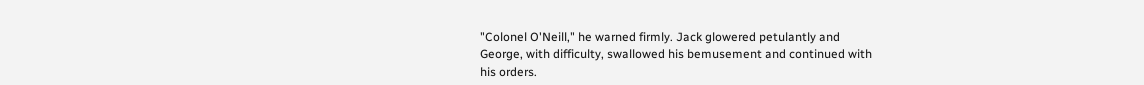"Colonel O'Neill," he warned firmly. Jack glowered petulantly and
George, with difficulty, swallowed his bemusement and continued with
his orders.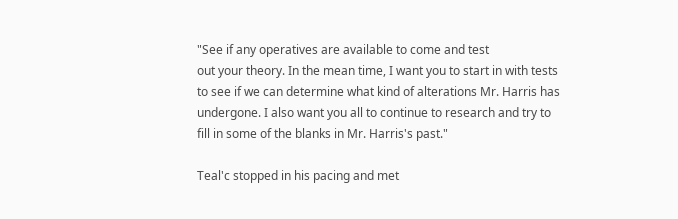"See if any operatives are available to come and test
out your theory. In the mean time, I want you to start in with tests
to see if we can determine what kind of alterations Mr. Harris has
undergone. I also want you all to continue to research and try to
fill in some of the blanks in Mr. Harris's past."

Teal'c stopped in his pacing and met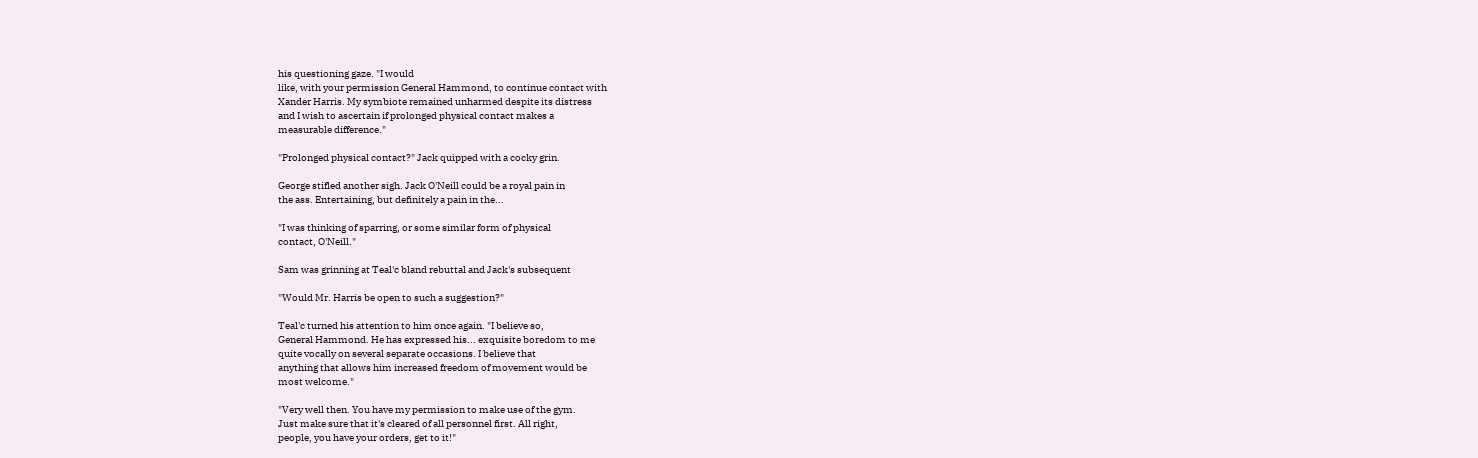his questioning gaze. "I would
like, with your permission General Hammond, to continue contact with
Xander Harris. My symbiote remained unharmed despite its distress
and I wish to ascertain if prolonged physical contact makes a
measurable difference."

"Prolonged physical contact?" Jack quipped with a cocky grin.

George stifled another sigh. Jack O'Neill could be a royal pain in
the ass. Entertaining, but definitely a pain in the...

"I was thinking of sparring, or some similar form of physical
contact, O'Neill."

Sam was grinning at Teal'c bland rebuttal and Jack's subsequent

"Would Mr. Harris be open to such a suggestion?"

Teal'c turned his attention to him once again. "I believe so,
General Hammond. He has expressed his... exquisite boredom to me
quite vocally on several separate occasions. I believe that
anything that allows him increased freedom of movement would be
most welcome."

"Very well then. You have my permission to make use of the gym.
Just make sure that it's cleared of all personnel first. All right,
people, you have your orders, get to it!"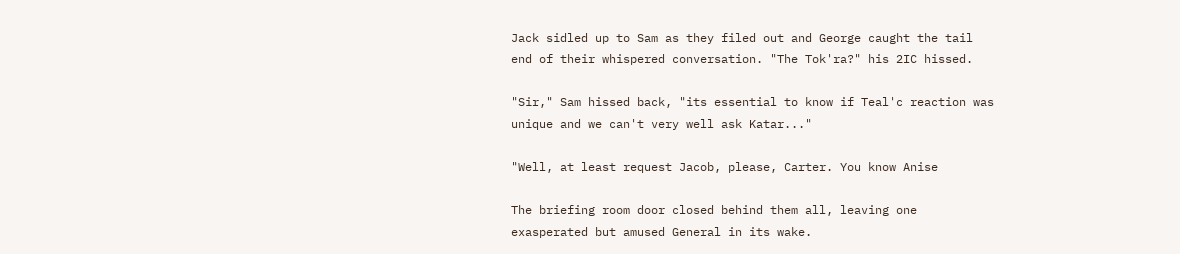Jack sidled up to Sam as they filed out and George caught the tail
end of their whispered conversation. "The Tok'ra?" his 2IC hissed.

"Sir," Sam hissed back, "its essential to know if Teal'c reaction was
unique and we can't very well ask Katar..."

"Well, at least request Jacob, please, Carter. You know Anise

The briefing room door closed behind them all, leaving one
exasperated but amused General in its wake.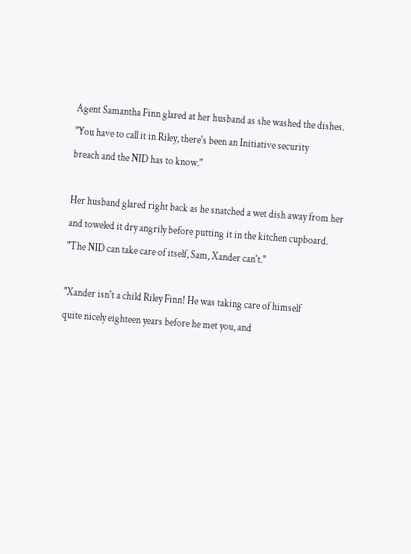Agent Samantha Finn glared at her husband as she washed the dishes.
"You have to call it in Riley, there's been an Initiative security
breach and the NID has to know."

Her husband glared right back as he snatched a wet dish away from her
and toweled it dry angrily before putting it in the kitchen cupboard.
"The NID can take care of itself, Sam, Xander can't."

"Xander isn't a child Riley Finn! He was taking care of himself
quite nicely eighteen years before he met you, and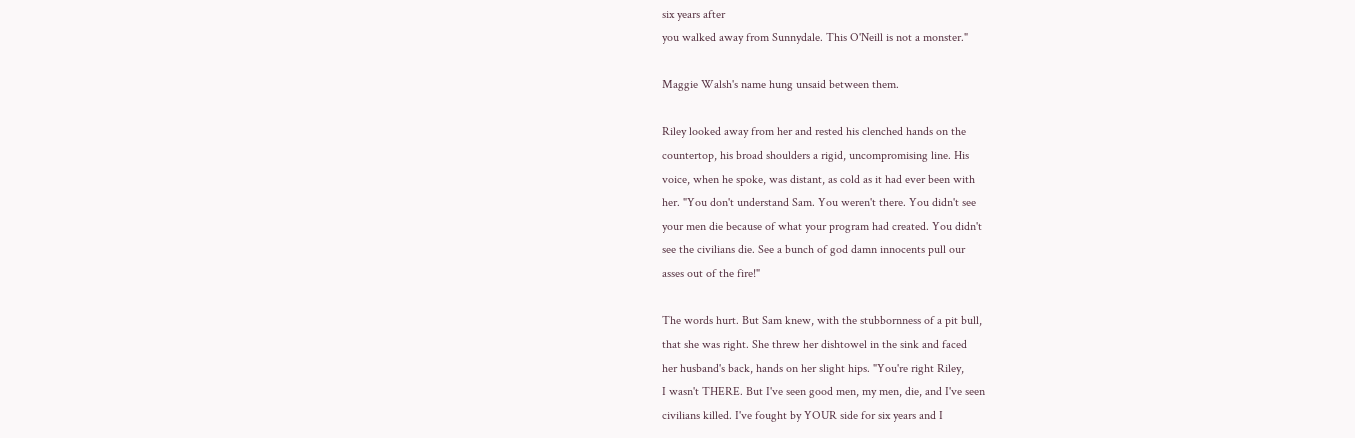six years after
you walked away from Sunnydale. This O'Neill is not a monster."

Maggie Walsh's name hung unsaid between them.

Riley looked away from her and rested his clenched hands on the
countertop, his broad shoulders a rigid, uncompromising line. His
voice, when he spoke, was distant, as cold as it had ever been with
her. "You don't understand Sam. You weren't there. You didn't see
your men die because of what your program had created. You didn't
see the civilians die. See a bunch of god damn innocents pull our
asses out of the fire!"

The words hurt. But Sam knew, with the stubbornness of a pit bull,
that she was right. She threw her dishtowel in the sink and faced
her husband's back, hands on her slight hips. "You're right Riley,
I wasn't THERE. But I've seen good men, my men, die, and I've seen
civilians killed. I've fought by YOUR side for six years and I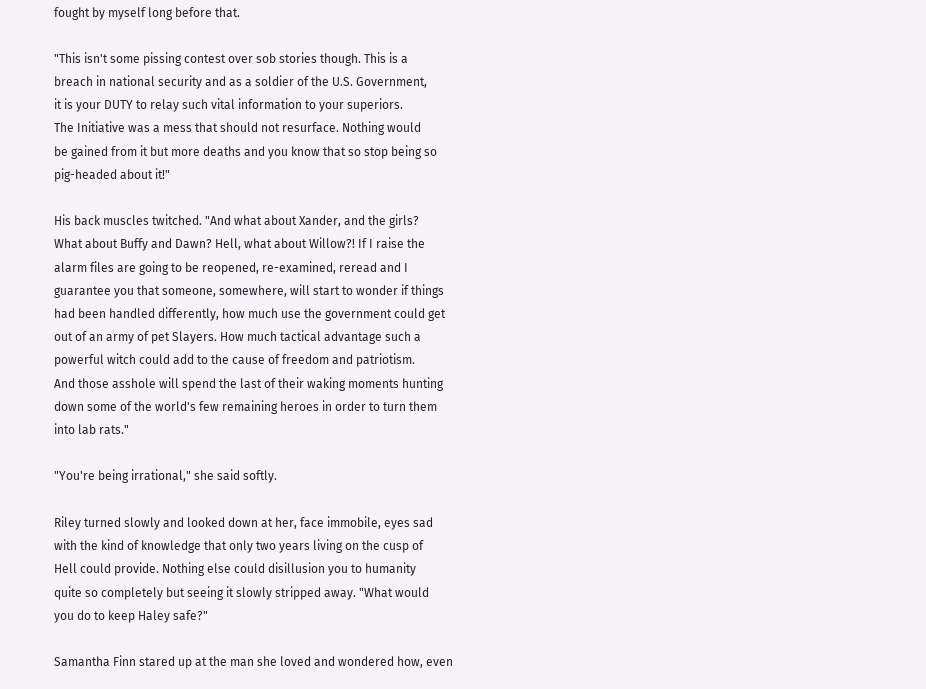fought by myself long before that.

"This isn't some pissing contest over sob stories though. This is a
breach in national security and as a soldier of the U.S. Government,
it is your DUTY to relay such vital information to your superiors.
The Initiative was a mess that should not resurface. Nothing would
be gained from it but more deaths and you know that so stop being so
pig-headed about it!"

His back muscles twitched. "And what about Xander, and the girls?
What about Buffy and Dawn? Hell, what about Willow?! If I raise the
alarm files are going to be reopened, re-examined, reread and I
guarantee you that someone, somewhere, will start to wonder if things
had been handled differently, how much use the government could get
out of an army of pet Slayers. How much tactical advantage such a
powerful witch could add to the cause of freedom and patriotism.
And those asshole will spend the last of their waking moments hunting
down some of the world's few remaining heroes in order to turn them
into lab rats."

"You're being irrational," she said softly.

Riley turned slowly and looked down at her, face immobile, eyes sad
with the kind of knowledge that only two years living on the cusp of
Hell could provide. Nothing else could disillusion you to humanity
quite so completely but seeing it slowly stripped away. "What would
you do to keep Haley safe?"

Samantha Finn stared up at the man she loved and wondered how, even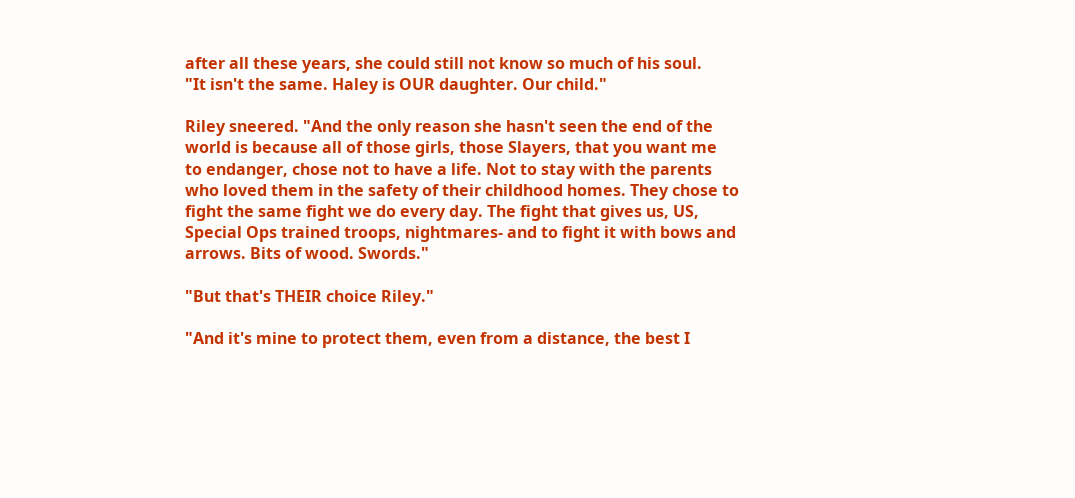after all these years, she could still not know so much of his soul.
"It isn't the same. Haley is OUR daughter. Our child."

Riley sneered. "And the only reason she hasn't seen the end of the
world is because all of those girls, those Slayers, that you want me
to endanger, chose not to have a life. Not to stay with the parents
who loved them in the safety of their childhood homes. They chose to
fight the same fight we do every day. The fight that gives us, US,
Special Ops trained troops, nightmares- and to fight it with bows and
arrows. Bits of wood. Swords."

"But that's THEIR choice Riley."

"And it's mine to protect them, even from a distance, the best I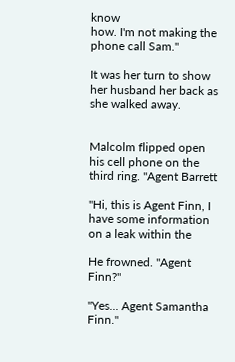know
how. I'm not making the phone call Sam."

It was her turn to show her husband her back as she walked away.


Malcolm flipped open his cell phone on the third ring. "Agent Barrett

"Hi, this is Agent Finn, I have some information on a leak within the

He frowned. "Agent Finn?"

"Yes... Agent Samantha Finn."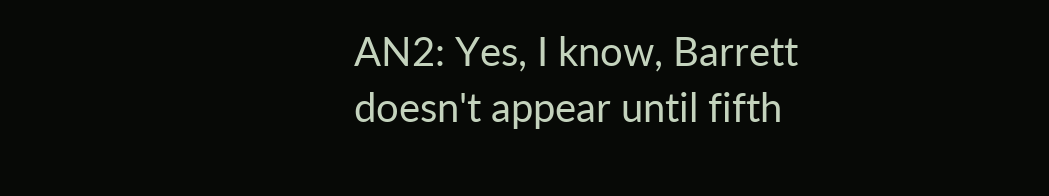AN2: Yes, I know, Barrett doesn't appear until fifth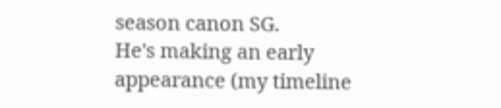season canon SG.
He's making an early appearance (my timeline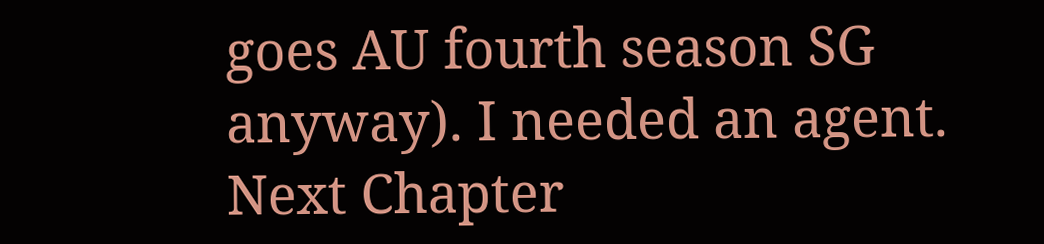goes AU fourth season SG
anyway). I needed an agent.
Next Chapter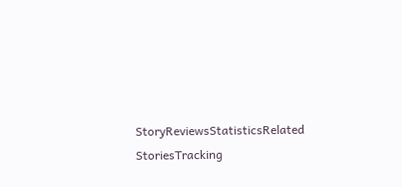StoryReviewsStatisticsRelated StoriesTracking